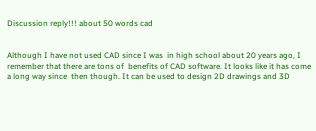Discussion reply!!! about 50 words cad


Although I have not used CAD since I was  in high school about 20 years ago, I remember that there are tons of  benefits of CAD software. It looks like it has come a long way since  then though. It can be used to design 2D drawings and 3D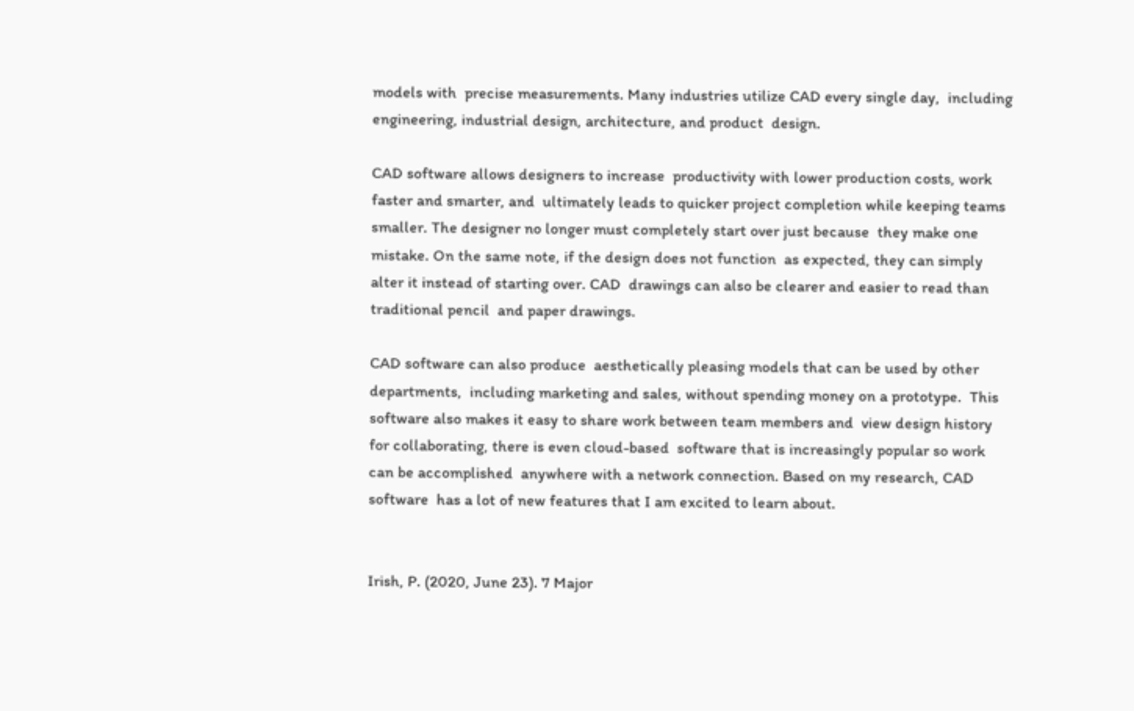models with  precise measurements. Many industries utilize CAD every single day,  including engineering, industrial design, architecture, and product  design.

CAD software allows designers to increase  productivity with lower production costs, work faster and smarter, and  ultimately leads to quicker project completion while keeping teams  smaller. The designer no longer must completely start over just because  they make one mistake. On the same note, if the design does not function  as expected, they can simply alter it instead of starting over. CAD  drawings can also be clearer and easier to read than traditional pencil  and paper drawings.

CAD software can also produce  aesthetically pleasing models that can be used by other departments,  including marketing and sales, without spending money on a prototype.  This software also makes it easy to share work between team members and  view design history for collaborating, there is even cloud-based  software that is increasingly popular so work can be accomplished  anywhere with a network connection. Based on my research, CAD software  has a lot of new features that I am excited to learn about.


Irish, P. (2020, June 23). 7 Major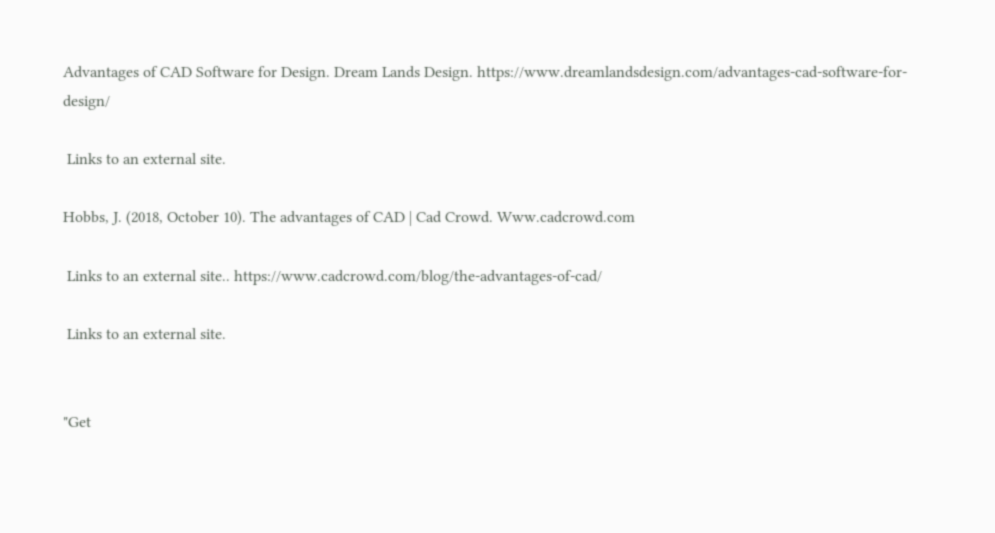Advantages of CAD Software for Design. Dream Lands Design. https://www.dreamlandsdesign.com/advantages-cad-software-for-design/

 Links to an external site.

Hobbs, J. (2018, October 10). The advantages of CAD | Cad Crowd. Www.cadcrowd.com

 Links to an external site.. https://www.cadcrowd.com/blog/the-advantages-of-cad/

 Links to an external site.


"Get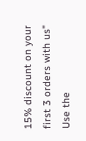15% discount on your first 3 orders with us"
Use the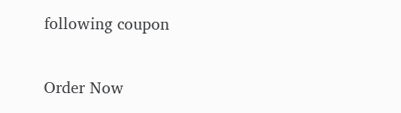following coupon

Order Now